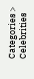Categories > Celebrities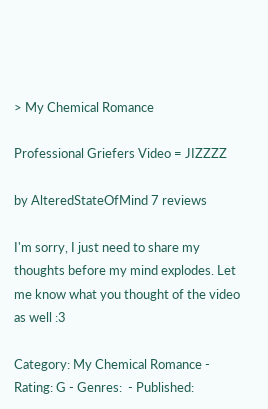> My Chemical Romance

Professional Griefers Video = JIZZZZ

by AlteredStateOfMind 7 reviews

I'm sorry, I just need to share my thoughts before my mind explodes. Let me know what you thought of the video as well :3

Category: My Chemical Romance - Rating: G - Genres:  - Published: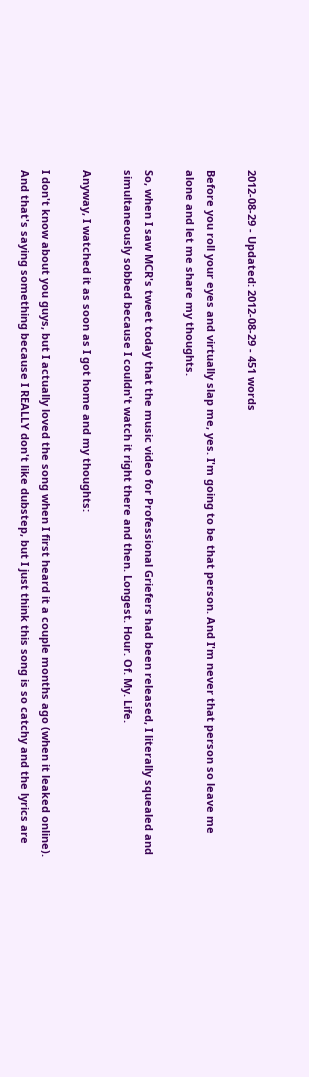2012-08-29 - Updated: 2012-08-29 - 451 words

Before you roll your eyes and virtually slap me, yes. I'm going to be that person. And I'm never that person so leave me alone and let me share my thoughts.

So, when I saw MCR's tweet today that the music video for Professional Griefers had been released, I literally squealed and simultaneously sobbed because I couldn't watch it right there and then. Longest. Hour. Of. My. Life.

Anyway, I watched it as soon as I got home and my thoughts:

I don't know about you guys, but I actually loved the song when I first heard it a couple months ago (when it leaked online). And that's saying something because I REALLY don't like dubstep, but I just think this song is so catchy and the lyrics are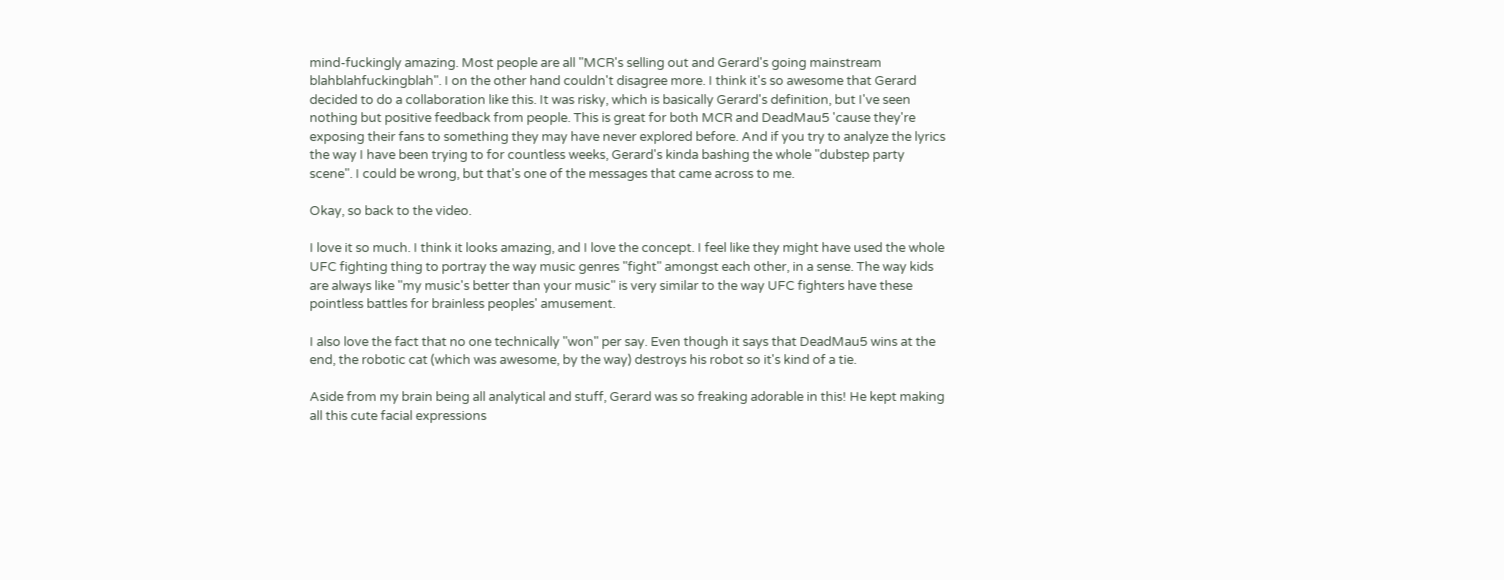mind-fuckingly amazing. Most people are all "MCR's selling out and Gerard's going mainstream blahblahfuckingblah". I on the other hand couldn't disagree more. I think it's so awesome that Gerard decided to do a collaboration like this. It was risky, which is basically Gerard's definition, but I've seen nothing but positive feedback from people. This is great for both MCR and DeadMau5 'cause they're exposing their fans to something they may have never explored before. And if you try to analyze the lyrics the way I have been trying to for countless weeks, Gerard's kinda bashing the whole "dubstep party scene". I could be wrong, but that's one of the messages that came across to me.

Okay, so back to the video.

I love it so much. I think it looks amazing, and I love the concept. I feel like they might have used the whole UFC fighting thing to portray the way music genres "fight" amongst each other, in a sense. The way kids are always like "my music's better than your music" is very similar to the way UFC fighters have these pointless battles for brainless peoples' amusement.

I also love the fact that no one technically "won" per say. Even though it says that DeadMau5 wins at the end, the robotic cat (which was awesome, by the way) destroys his robot so it's kind of a tie.

Aside from my brain being all analytical and stuff, Gerard was so freaking adorable in this! He kept making all this cute facial expressions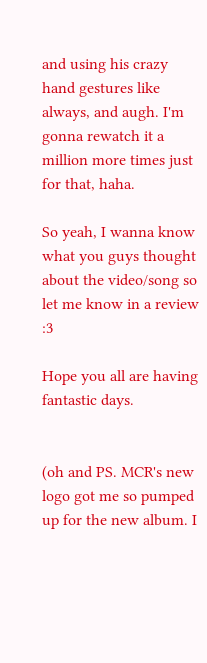and using his crazy hand gestures like always, and augh. I'm gonna rewatch it a million more times just for that, haha.

So yeah, I wanna know what you guys thought about the video/song so let me know in a review :3

Hope you all are having fantastic days.


(oh and PS. MCR's new logo got me so pumped up for the new album. I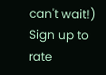can't wait!)
Sign up to rate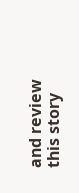and review this story